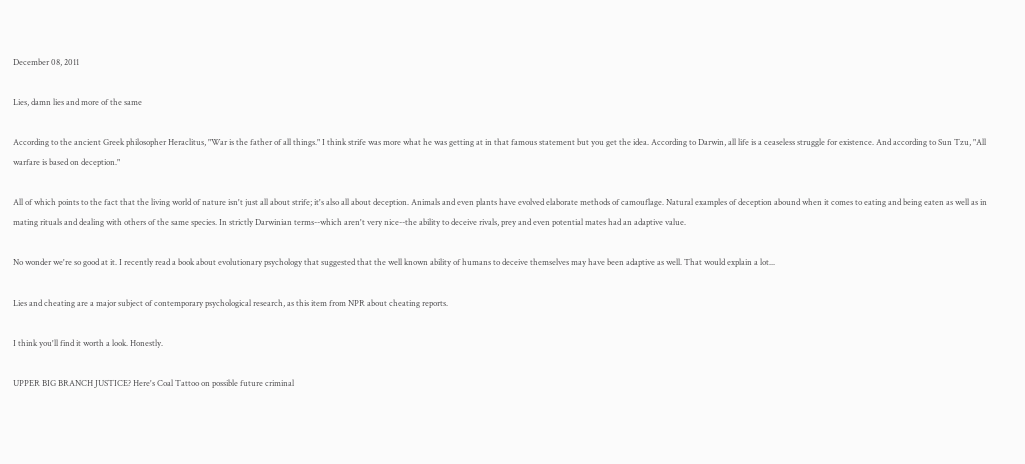December 08, 2011

Lies, damn lies and more of the same

According to the ancient Greek philosopher Heraclitus, "War is the father of all things." I think strife was more what he was getting at in that famous statement but you get the idea. According to Darwin, all life is a ceaseless struggle for existence. And according to Sun Tzu, "All warfare is based on deception."

All of which points to the fact that the living world of nature isn't just all about strife; it's also all about deception. Animals and even plants have evolved elaborate methods of camouflage. Natural examples of deception abound when it comes to eating and being eaten as well as in mating rituals and dealing with others of the same species. In strictly Darwinian terms--which aren't very nice--the ability to deceive rivals, prey and even potential mates had an adaptive value.

No wonder we're so good at it. I recently read a book about evolutionary psychology that suggested that the well known ability of humans to deceive themselves may have been adaptive as well. That would explain a lot...

Lies and cheating are a major subject of contemporary psychological research, as this item from NPR about cheating reports.

I think you'll find it worth a look. Honestly.

UPPER BIG BRANCH JUSTICE? Here's Coal Tattoo on possible future criminal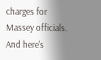charges for Massey officials. And here's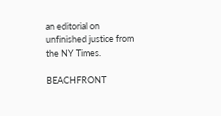an editorial on unfinished justice from the NY Times.

BEACHFRONT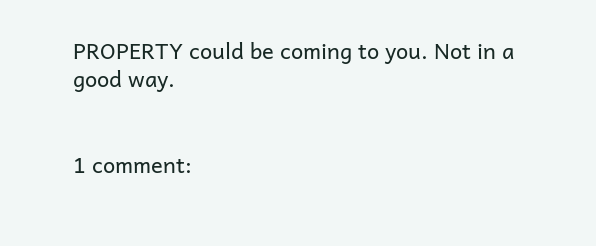PROPERTY could be coming to you. Not in a good way.


1 comment: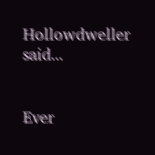Hollowdweller said...


Ever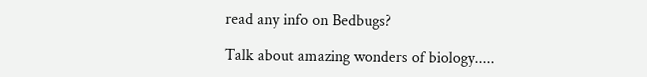read any info on Bedbugs?

Talk about amazing wonders of biology.....